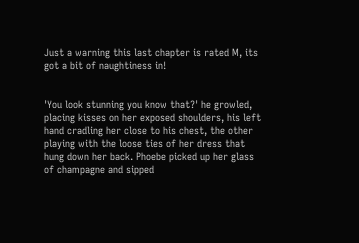Just a warning this last chapter is rated M, its got a bit of naughtiness in!


'You look stunning you know that?' he growled, placing kisses on her exposed shoulders, his left hand cradling her close to his chest, the other playing with the loose ties of her dress that hung down her back. Phoebe picked up her glass of champagne and sipped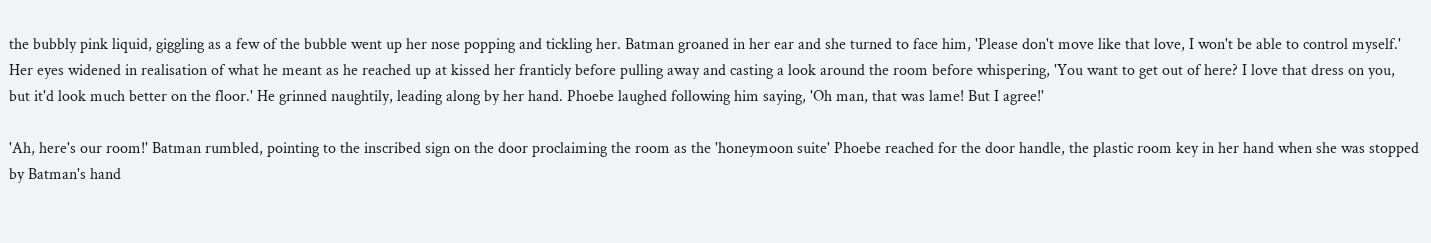the bubbly pink liquid, giggling as a few of the bubble went up her nose popping and tickling her. Batman groaned in her ear and she turned to face him, 'Please don't move like that love, I won't be able to control myself.' Her eyes widened in realisation of what he meant as he reached up at kissed her franticly before pulling away and casting a look around the room before whispering, 'You want to get out of here? I love that dress on you, but it'd look much better on the floor.' He grinned naughtily, leading along by her hand. Phoebe laughed following him saying, 'Oh man, that was lame! But I agree!'

'Ah, here's our room!' Batman rumbled, pointing to the inscribed sign on the door proclaiming the room as the 'honeymoon suite' Phoebe reached for the door handle, the plastic room key in her hand when she was stopped by Batman's hand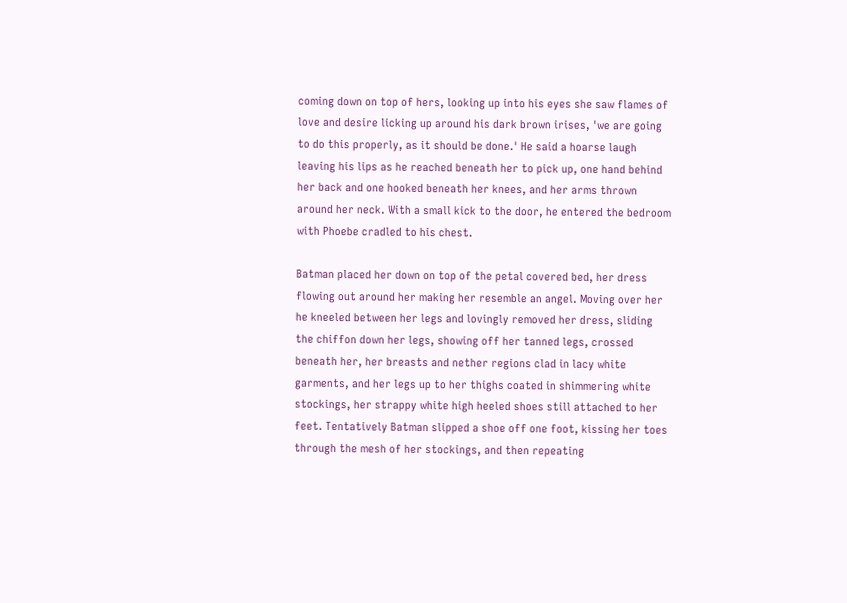coming down on top of hers, looking up into his eyes she saw flames of love and desire licking up around his dark brown irises, 'we are going to do this properly, as it should be done.' He said a hoarse laugh leaving his lips as he reached beneath her to pick up, one hand behind her back and one hooked beneath her knees, and her arms thrown around her neck. With a small kick to the door, he entered the bedroom with Phoebe cradled to his chest.

Batman placed her down on top of the petal covered bed, her dress flowing out around her making her resemble an angel. Moving over her he kneeled between her legs and lovingly removed her dress, sliding the chiffon down her legs, showing off her tanned legs, crossed beneath her, her breasts and nether regions clad in lacy white garments, and her legs up to her thighs coated in shimmering white stockings, her strappy white high heeled shoes still attached to her feet. Tentatively Batman slipped a shoe off one foot, kissing her toes through the mesh of her stockings, and then repeating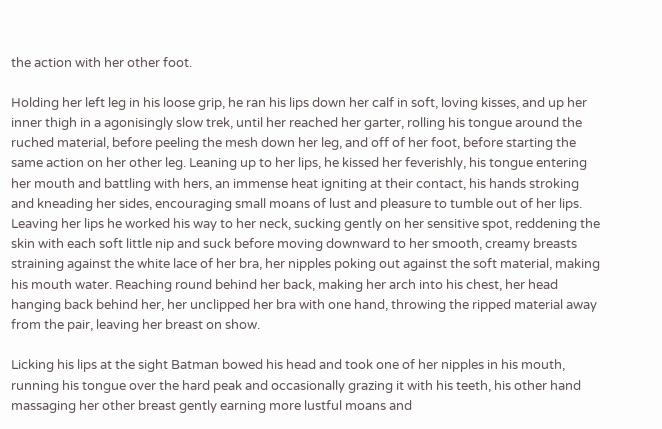the action with her other foot.

Holding her left leg in his loose grip, he ran his lips down her calf in soft, loving kisses, and up her inner thigh in a agonisingly slow trek, until her reached her garter, rolling his tongue around the ruched material, before peeling the mesh down her leg, and off of her foot, before starting the same action on her other leg. Leaning up to her lips, he kissed her feverishly, his tongue entering her mouth and battling with hers, an immense heat igniting at their contact, his hands stroking and kneading her sides, encouraging small moans of lust and pleasure to tumble out of her lips. Leaving her lips he worked his way to her neck, sucking gently on her sensitive spot, reddening the skin with each soft little nip and suck before moving downward to her smooth, creamy breasts straining against the white lace of her bra, her nipples poking out against the soft material, making his mouth water. Reaching round behind her back, making her arch into his chest, her head hanging back behind her, her unclipped her bra with one hand, throwing the ripped material away from the pair, leaving her breast on show.

Licking his lips at the sight Batman bowed his head and took one of her nipples in his mouth, running his tongue over the hard peak and occasionally grazing it with his teeth, his other hand massaging her other breast gently earning more lustful moans and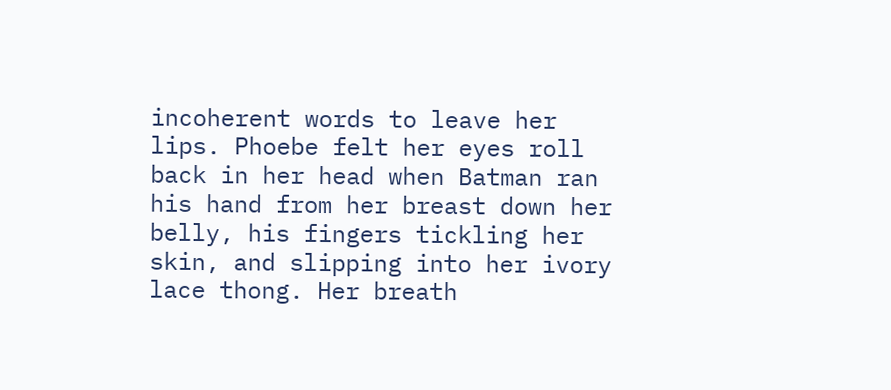incoherent words to leave her lips. Phoebe felt her eyes roll back in her head when Batman ran his hand from her breast down her belly, his fingers tickling her skin, and slipping into her ivory lace thong. Her breath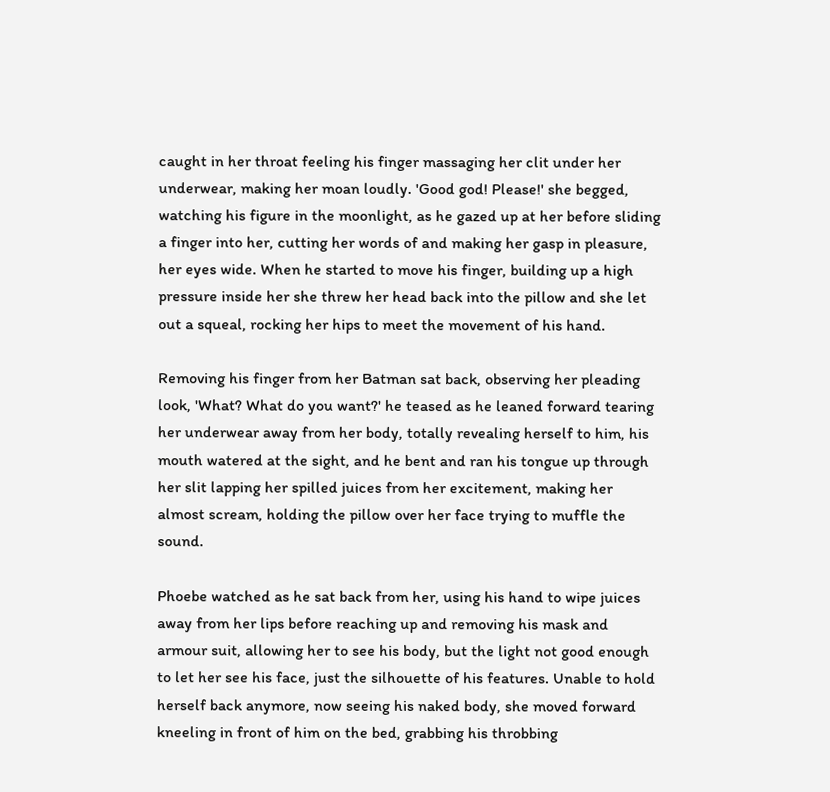caught in her throat feeling his finger massaging her clit under her underwear, making her moan loudly. 'Good god! Please!' she begged, watching his figure in the moonlight, as he gazed up at her before sliding a finger into her, cutting her words of and making her gasp in pleasure, her eyes wide. When he started to move his finger, building up a high pressure inside her she threw her head back into the pillow and she let out a squeal, rocking her hips to meet the movement of his hand.

Removing his finger from her Batman sat back, observing her pleading look, 'What? What do you want?' he teased as he leaned forward tearing her underwear away from her body, totally revealing herself to him, his mouth watered at the sight, and he bent and ran his tongue up through her slit lapping her spilled juices from her excitement, making her almost scream, holding the pillow over her face trying to muffle the sound.

Phoebe watched as he sat back from her, using his hand to wipe juices away from her lips before reaching up and removing his mask and armour suit, allowing her to see his body, but the light not good enough to let her see his face, just the silhouette of his features. Unable to hold herself back anymore, now seeing his naked body, she moved forward kneeling in front of him on the bed, grabbing his throbbing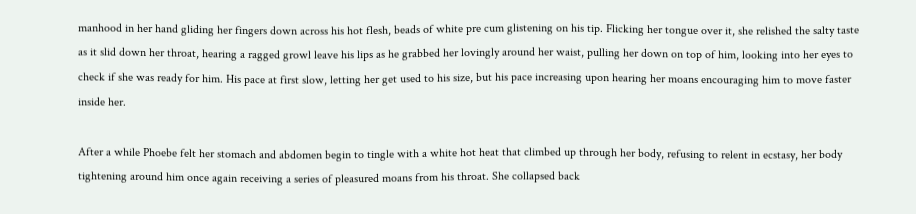manhood in her hand gliding her fingers down across his hot flesh, beads of white pre cum glistening on his tip. Flicking her tongue over it, she relished the salty taste as it slid down her throat, hearing a ragged growl leave his lips as he grabbed her lovingly around her waist, pulling her down on top of him, looking into her eyes to check if she was ready for him. His pace at first slow, letting her get used to his size, but his pace increasing upon hearing her moans encouraging him to move faster inside her.

After a while Phoebe felt her stomach and abdomen begin to tingle with a white hot heat that climbed up through her body, refusing to relent in ecstasy, her body tightening around him once again receiving a series of pleasured moans from his throat. She collapsed back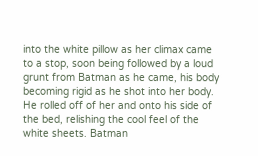into the white pillow as her climax came to a stop, soon being followed by a loud grunt from Batman as he came, his body becoming rigid as he shot into her body. He rolled off of her and onto his side of the bed, relishing the cool feel of the white sheets. Batman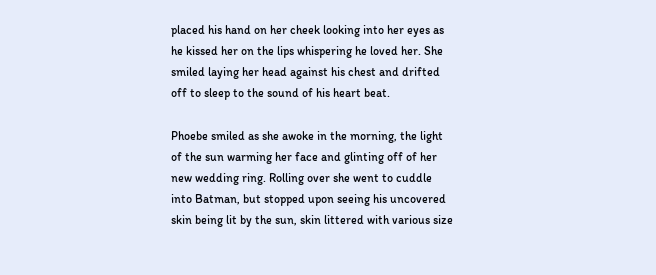placed his hand on her cheek looking into her eyes as he kissed her on the lips whispering he loved her. She smiled laying her head against his chest and drifted off to sleep to the sound of his heart beat.

Phoebe smiled as she awoke in the morning, the light of the sun warming her face and glinting off of her new wedding ring. Rolling over she went to cuddle into Batman, but stopped upon seeing his uncovered skin being lit by the sun, skin littered with various size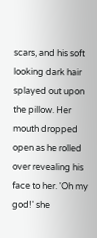scars, and his soft looking dark hair splayed out upon the pillow. Her mouth dropped open as he rolled over revealing his face to her. 'Oh my god!' she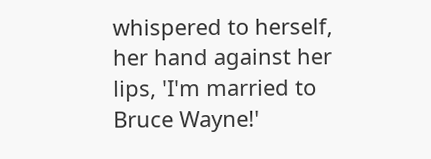whispered to herself, her hand against her lips, 'I'm married to Bruce Wayne!'